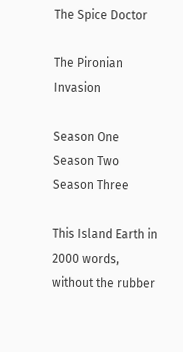The Spice Doctor

The Pironian Invasion

Season One
Season Two
Season Three

This Island Earth in 2000 words, without the rubber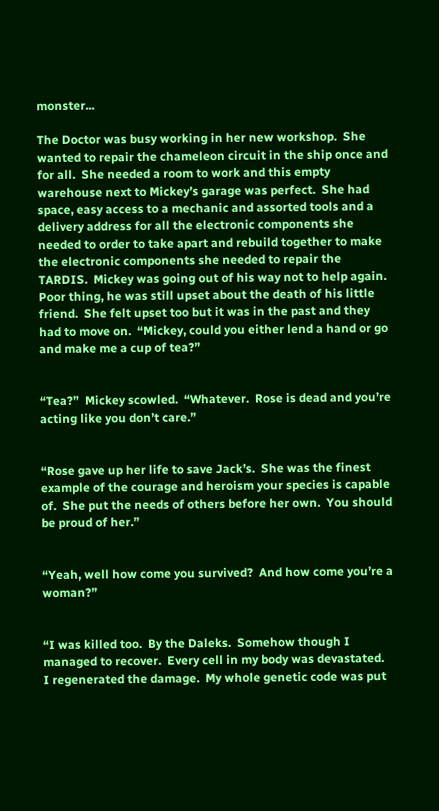monster...

The Doctor was busy working in her new workshop.  She wanted to repair the chameleon circuit in the ship once and for all.  She needed a room to work and this empty warehouse next to Mickey’s garage was perfect.  She had space, easy access to a mechanic and assorted tools and a delivery address for all the electronic components she needed to order to take apart and rebuild together to make the electronic components she needed to repair the TARDIS.  Mickey was going out of his way not to help again.  Poor thing, he was still upset about the death of his little friend.  She felt upset too but it was in the past and they had to move on.  “Mickey, could you either lend a hand or go and make me a cup of tea?”


“Tea?”  Mickey scowled.  “Whatever.  Rose is dead and you’re acting like you don’t care.”


“Rose gave up her life to save Jack’s.  She was the finest example of the courage and heroism your species is capable of.  She put the needs of others before her own.  You should be proud of her.”


“Yeah, well how come you survived?  And how come you’re a woman?”


“I was killed too.  By the Daleks.  Somehow though I managed to recover.  Every cell in my body was devastated.  I regenerated the damage.  My whole genetic code was put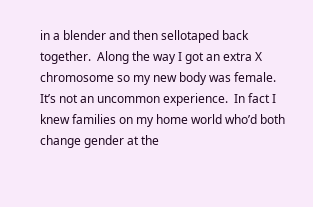in a blender and then sellotaped back together.  Along the way I got an extra X chromosome so my new body was female.  It’s not an uncommon experience.  In fact I knew families on my home world who’d both change gender at the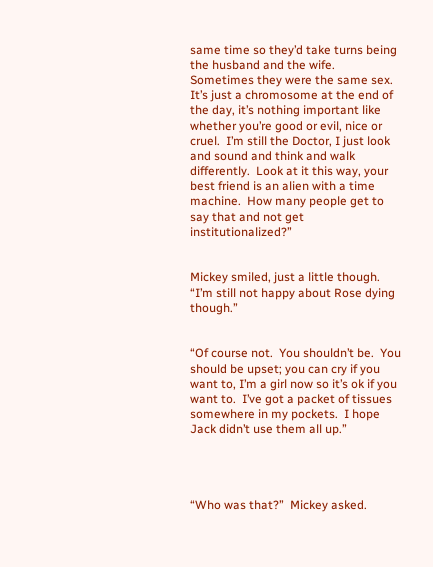same time so they’d take turns being the husband and the wife.  Sometimes they were the same sex.  It’s just a chromosome at the end of the day, it’s nothing important like whether you’re good or evil, nice or cruel.  I’m still the Doctor, I just look and sound and think and walk differently.  Look at it this way, your best friend is an alien with a time machine.  How many people get to say that and not get institutionalized?”


Mickey smiled, just a little though.  “I’m still not happy about Rose dying though.”


“Of course not.  You shouldn’t be.  You should be upset; you can cry if you want to, I’m a girl now so it’s ok if you want to.  I’ve got a packet of tissues somewhere in my pockets.  I hope Jack didn’t use them all up.”




“Who was that?”  Mickey asked.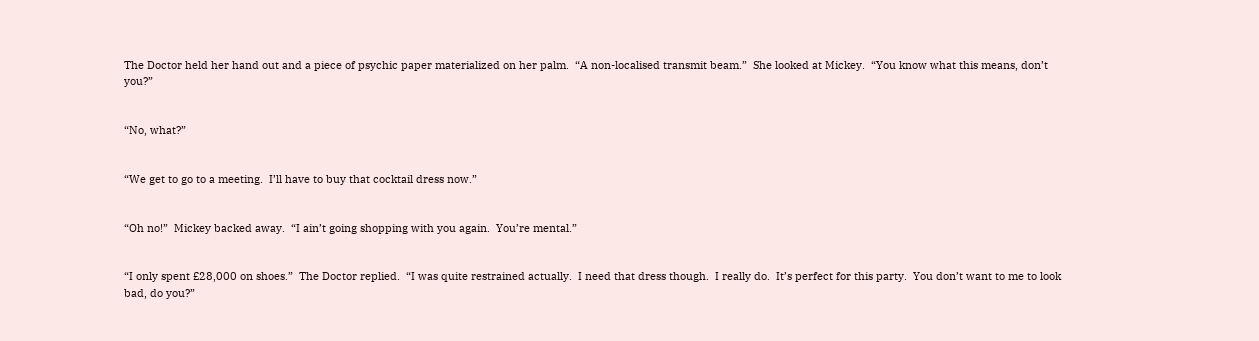The Doctor held her hand out and a piece of psychic paper materialized on her palm.  “A non-localised transmit beam.”  She looked at Mickey.  “You know what this means, don’t you?”


“No, what?”


“We get to go to a meeting.  I’ll have to buy that cocktail dress now.”


“Oh no!”  Mickey backed away.  “I ain’t going shopping with you again.  You’re mental.”


“I only spent £28,000 on shoes.”  The Doctor replied.  “I was quite restrained actually.  I need that dress though.  I really do.  It’s perfect for this party.  You don’t want to me to look bad, do you?”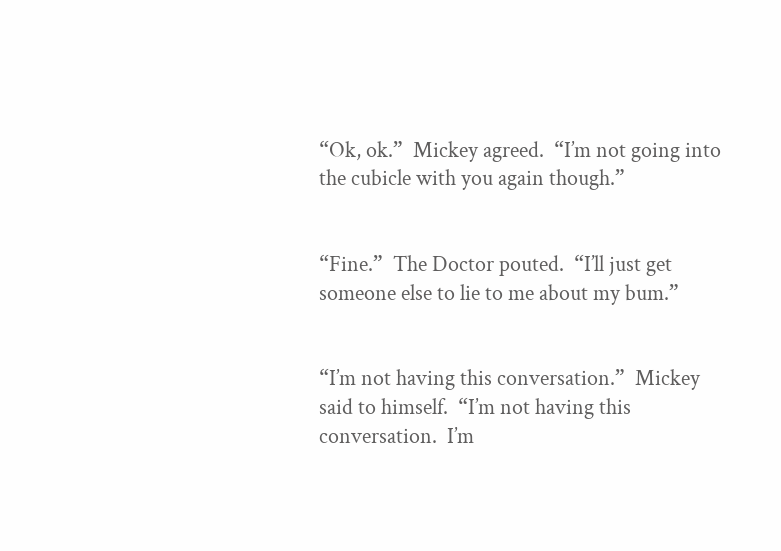“Ok, ok.”  Mickey agreed.  “I’m not going into the cubicle with you again though.”


“Fine.”  The Doctor pouted.  “I’ll just get someone else to lie to me about my bum.”


“I’m not having this conversation.”  Mickey said to himself.  “I’m not having this conversation.  I’m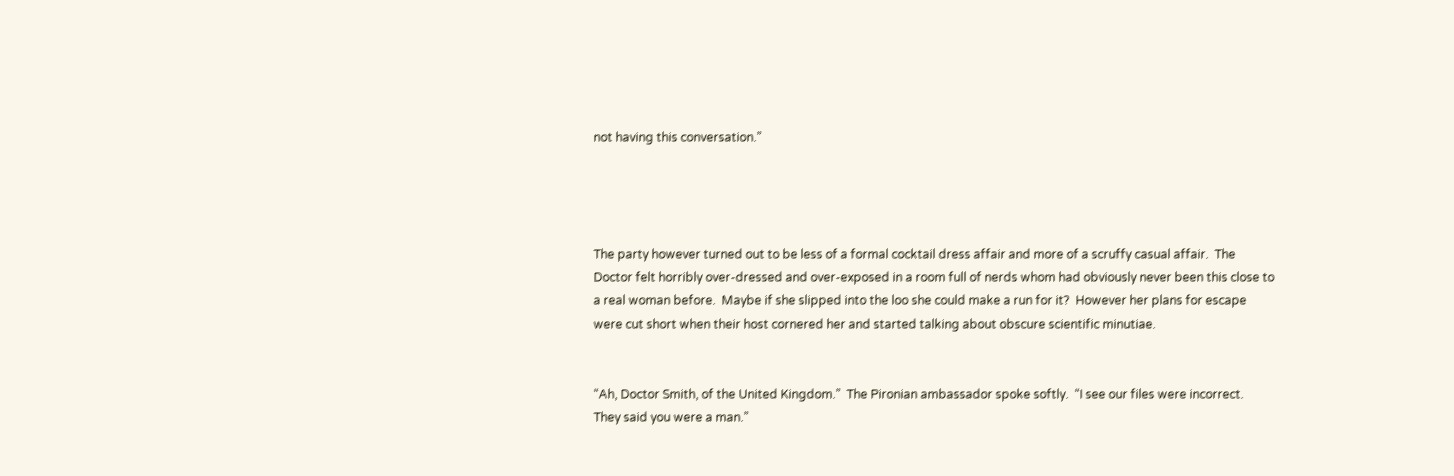not having this conversation.”




The party however turned out to be less of a formal cocktail dress affair and more of a scruffy casual affair.  The Doctor felt horribly over-dressed and over-exposed in a room full of nerds whom had obviously never been this close to a real woman before.  Maybe if she slipped into the loo she could make a run for it?  However her plans for escape were cut short when their host cornered her and started talking about obscure scientific minutiae.


“Ah, Doctor Smith, of the United Kingdom.”  The Pironian ambassador spoke softly.  “I see our files were incorrect.  They said you were a man.”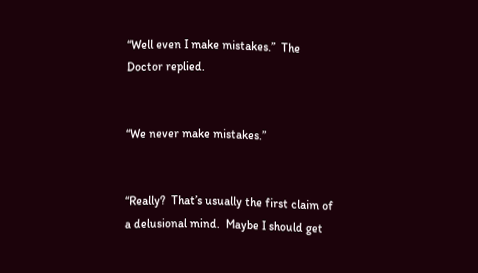“Well even I make mistakes.”  The Doctor replied.


“We never make mistakes.”


“Really?  That’s usually the first claim of a delusional mind.  Maybe I should get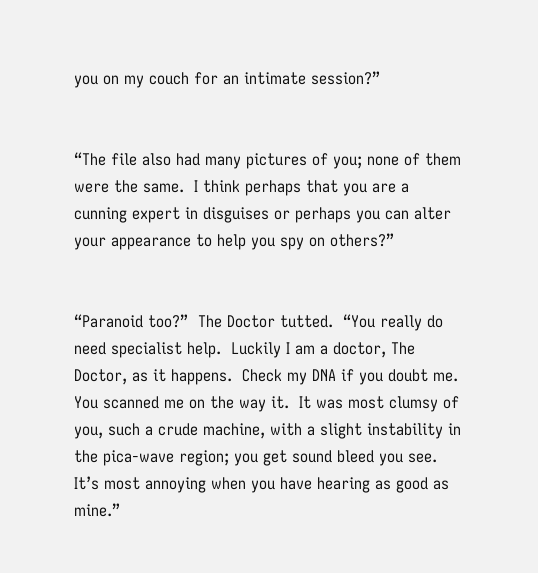you on my couch for an intimate session?”


“The file also had many pictures of you; none of them were the same.  I think perhaps that you are a cunning expert in disguises or perhaps you can alter your appearance to help you spy on others?”


“Paranoid too?”  The Doctor tutted.  “You really do need specialist help.  Luckily I am a doctor, The Doctor, as it happens.  Check my DNA if you doubt me.  You scanned me on the way it.  It was most clumsy of you, such a crude machine, with a slight instability in the pica-wave region; you get sound bleed you see.  It’s most annoying when you have hearing as good as mine.”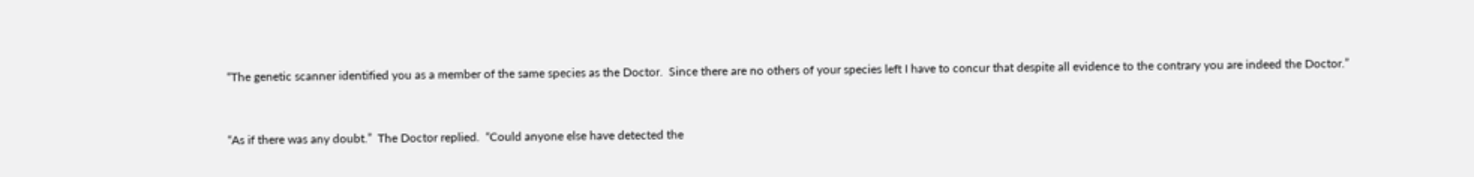“The genetic scanner identified you as a member of the same species as the Doctor.  Since there are no others of your species left I have to concur that despite all evidence to the contrary you are indeed the Doctor.”


“As if there was any doubt.”  The Doctor replied.  “Could anyone else have detected the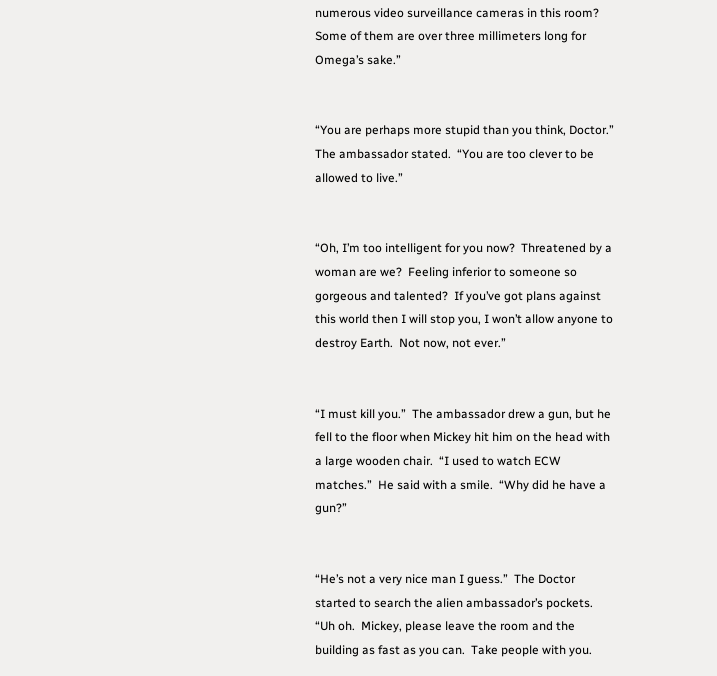numerous video surveillance cameras in this room?  Some of them are over three millimeters long for Omega’s sake.”


“You are perhaps more stupid than you think, Doctor.”  The ambassador stated.  “You are too clever to be allowed to live.”


“Oh, I’m too intelligent for you now?  Threatened by a woman are we?  Feeling inferior to someone so gorgeous and talented?  If you’ve got plans against this world then I will stop you, I won’t allow anyone to destroy Earth.  Not now, not ever.”


“I must kill you.”  The ambassador drew a gun, but he fell to the floor when Mickey hit him on the head with a large wooden chair.  “I used to watch ECW matches.”  He said with a smile.  “Why did he have a gun?”


“He’s not a very nice man I guess.”  The Doctor started to search the alien ambassador’s pockets.  “Uh oh.  Mickey, please leave the room and the building as fast as you can.  Take people with you.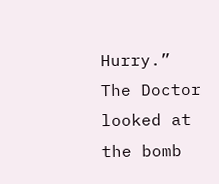Hurry.”  The Doctor looked at the bomb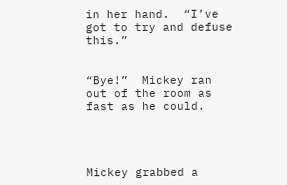in her hand.  “I’ve got to try and defuse this.”


“Bye!”  Mickey ran out of the room as fast as he could.




Mickey grabbed a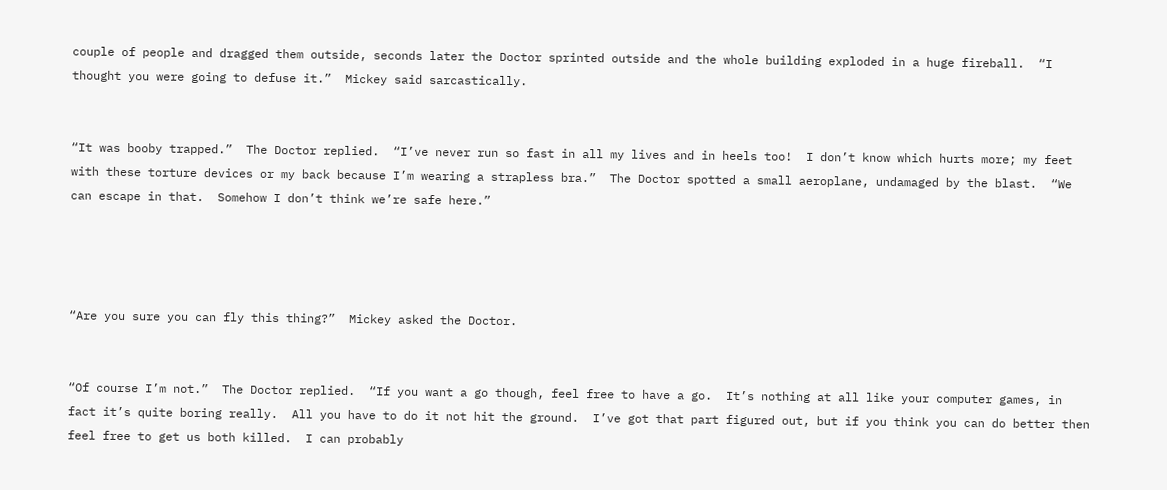couple of people and dragged them outside, seconds later the Doctor sprinted outside and the whole building exploded in a huge fireball.  “I thought you were going to defuse it.”  Mickey said sarcastically.


“It was booby trapped.”  The Doctor replied.  “I’ve never run so fast in all my lives and in heels too!  I don’t know which hurts more; my feet with these torture devices or my back because I’m wearing a strapless bra.”  The Doctor spotted a small aeroplane, undamaged by the blast.  “We can escape in that.  Somehow I don’t think we’re safe here.”




“Are you sure you can fly this thing?”  Mickey asked the Doctor.


“Of course I’m not.”  The Doctor replied.  “If you want a go though, feel free to have a go.  It’s nothing at all like your computer games, in fact it’s quite boring really.  All you have to do it not hit the ground.  I’ve got that part figured out, but if you think you can do better then feel free to get us both killed.  I can probably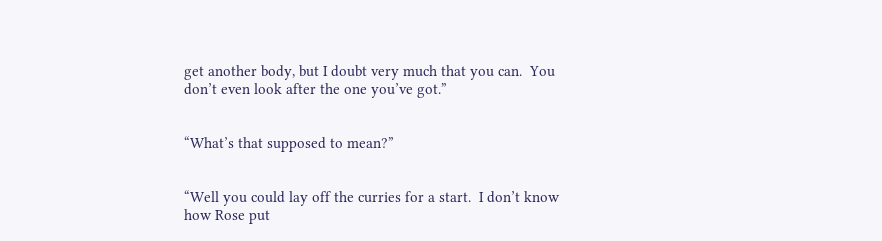get another body, but I doubt very much that you can.  You don’t even look after the one you’ve got.”


“What’s that supposed to mean?”


“Well you could lay off the curries for a start.  I don’t know how Rose put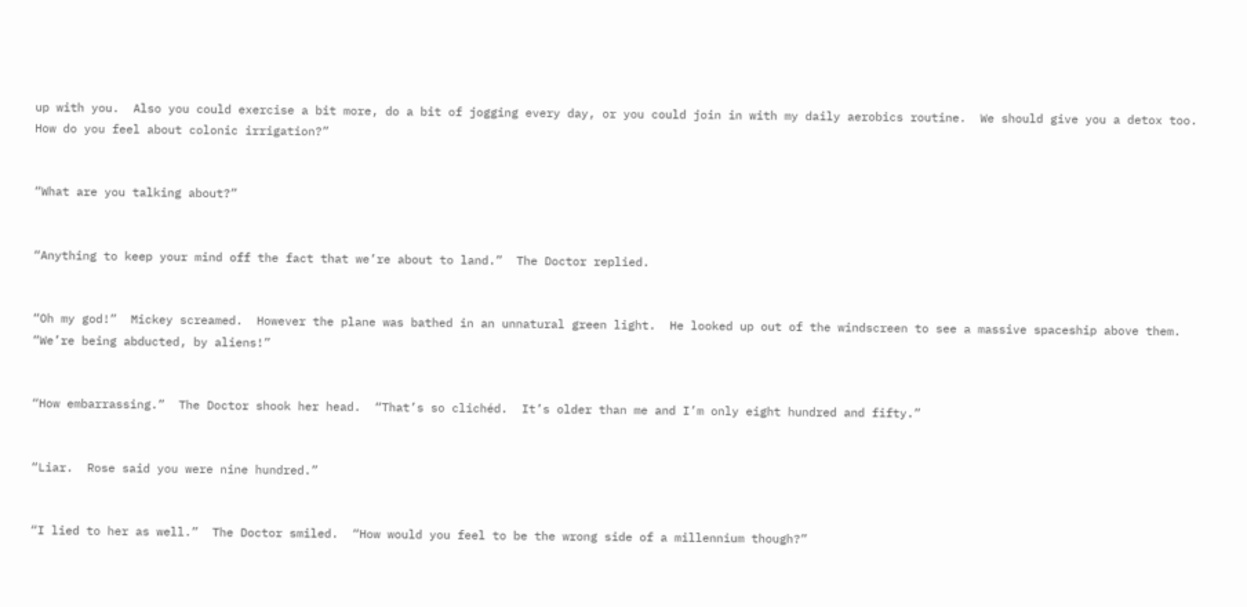up with you.  Also you could exercise a bit more, do a bit of jogging every day, or you could join in with my daily aerobics routine.  We should give you a detox too.  How do you feel about colonic irrigation?”


“What are you talking about?”


“Anything to keep your mind off the fact that we’re about to land.”  The Doctor replied.


“Oh my god!”  Mickey screamed.  However the plane was bathed in an unnatural green light.  He looked up out of the windscreen to see a massive spaceship above them.  “We’re being abducted, by aliens!”


“How embarrassing.”  The Doctor shook her head.  “That’s so clichéd.  It’s older than me and I’m only eight hundred and fifty.”


“Liar.  Rose said you were nine hundred.”


“I lied to her as well.”  The Doctor smiled.  “How would you feel to be the wrong side of a millennium though?”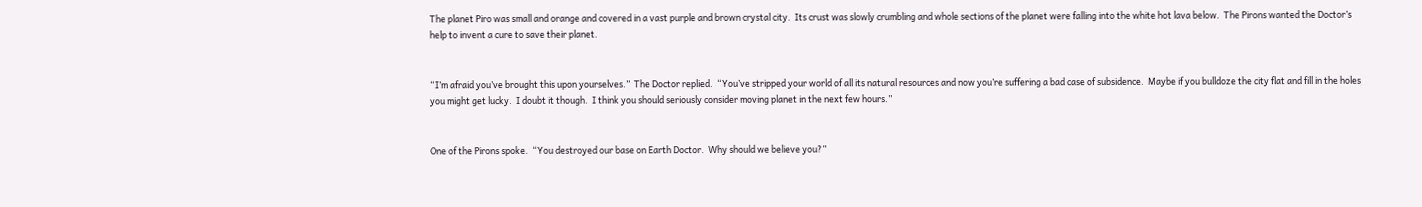The planet Piro was small and orange and covered in a vast purple and brown crystal city.  Its crust was slowly crumbling and whole sections of the planet were falling into the white hot lava below.  The Pirons wanted the Doctor’s help to invent a cure to save their planet.


“I’m afraid you’ve brought this upon yourselves.”  The Doctor replied.  “You’ve stripped your world of all its natural resources and now you’re suffering a bad case of subsidence.  Maybe if you bulldoze the city flat and fill in the holes you might get lucky.  I doubt it though.  I think you should seriously consider moving planet in the next few hours.”


One of the Pirons spoke.  “You destroyed our base on Earth Doctor.  Why should we believe you?”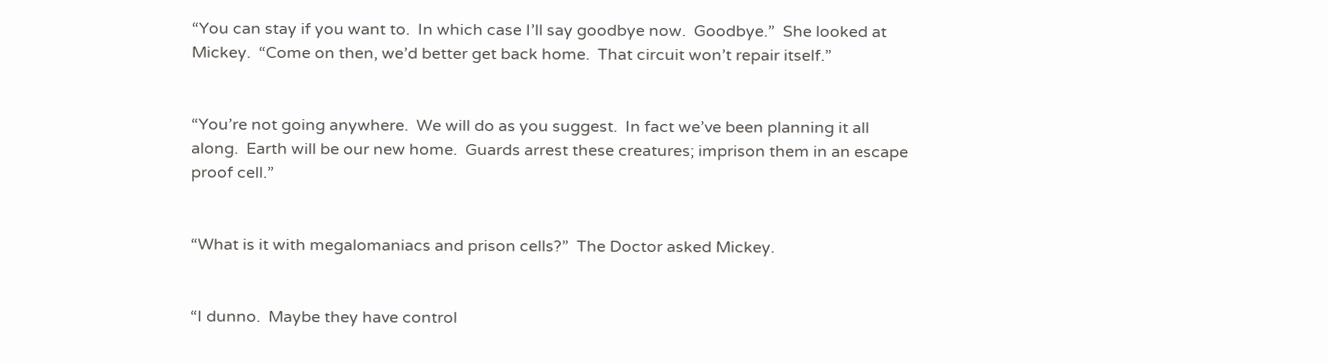“You can stay if you want to.  In which case I’ll say goodbye now.  Goodbye.”  She looked at Mickey.  “Come on then, we’d better get back home.  That circuit won’t repair itself.”


“You’re not going anywhere.  We will do as you suggest.  In fact we’ve been planning it all along.  Earth will be our new home.  Guards arrest these creatures; imprison them in an escape proof cell.”


“What is it with megalomaniacs and prison cells?”  The Doctor asked Mickey.


“I dunno.  Maybe they have control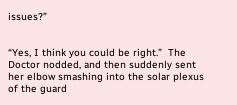issues?”


“Yes, I think you could be right.”  The Doctor nodded, and then suddenly sent her elbow smashing into the solar plexus of the guard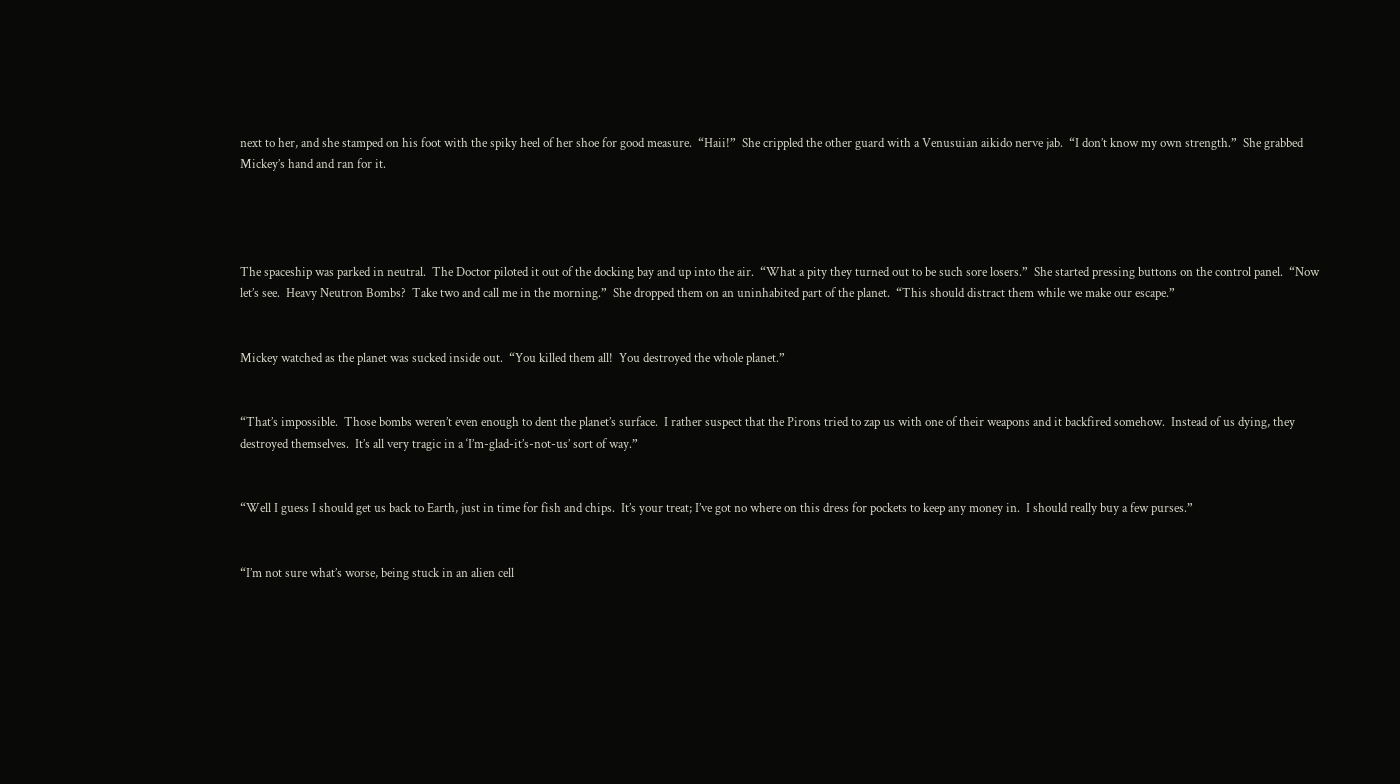next to her, and she stamped on his foot with the spiky heel of her shoe for good measure.  “Haii!”  She crippled the other guard with a Venusuian aikido nerve jab.  “I don’t know my own strength.”  She grabbed Mickey’s hand and ran for it.




The spaceship was parked in neutral.  The Doctor piloted it out of the docking bay and up into the air.  “What a pity they turned out to be such sore losers.”  She started pressing buttons on the control panel.  “Now let’s see.  Heavy Neutron Bombs?  Take two and call me in the morning.”  She dropped them on an uninhabited part of the planet.  “This should distract them while we make our escape.”


Mickey watched as the planet was sucked inside out.  “You killed them all!  You destroyed the whole planet.”


“That’s impossible.  Those bombs weren’t even enough to dent the planet’s surface.  I rather suspect that the Pirons tried to zap us with one of their weapons and it backfired somehow.  Instead of us dying, they destroyed themselves.  It’s all very tragic in a ‘I’m-glad-it’s-not-us’ sort of way.”


“Well I guess I should get us back to Earth, just in time for fish and chips.  It’s your treat; I’ve got no where on this dress for pockets to keep any money in.  I should really buy a few purses.”


“I’m not sure what’s worse, being stuck in an alien cell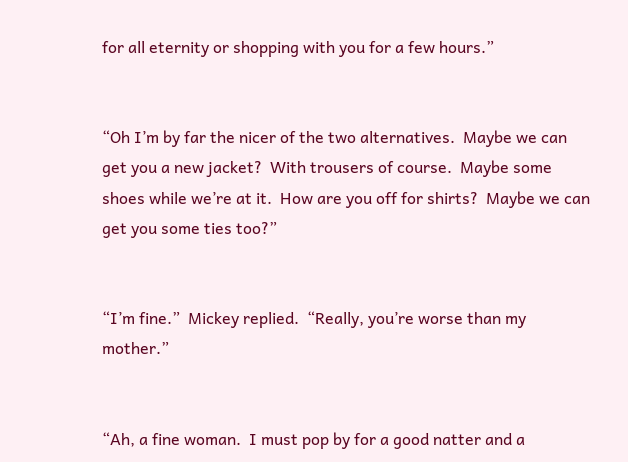for all eternity or shopping with you for a few hours.”


“Oh I’m by far the nicer of the two alternatives.  Maybe we can get you a new jacket?  With trousers of course.  Maybe some shoes while we’re at it.  How are you off for shirts?  Maybe we can get you some ties too?”


“I’m fine.”  Mickey replied.  “Really, you’re worse than my mother.”


“Ah, a fine woman.  I must pop by for a good natter and a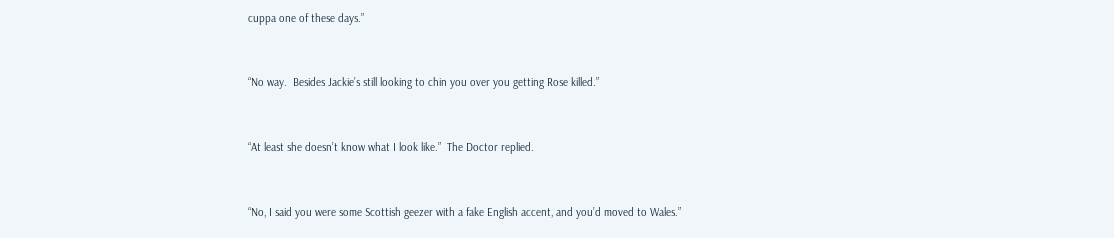cuppa one of these days.”


“No way.  Besides Jackie’s still looking to chin you over you getting Rose killed.”


“At least she doesn’t know what I look like.”  The Doctor replied.


“No, I said you were some Scottish geezer with a fake English accent, and you’d moved to Wales.”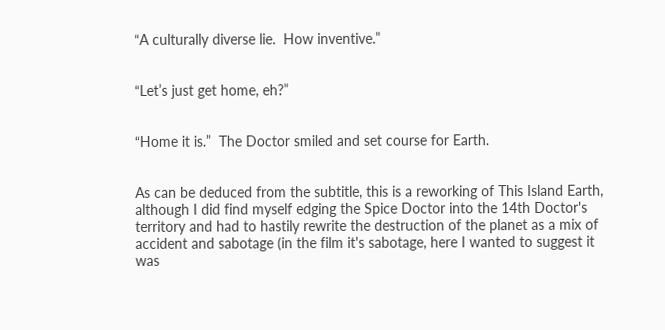“A culturally diverse lie.  How inventive.”


“Let’s just get home, eh?”


“Home it is.”  The Doctor smiled and set course for Earth.


As can be deduced from the subtitle, this is a reworking of This Island Earth, although I did find myself edging the Spice Doctor into the 14th Doctor's territory and had to hastily rewrite the destruction of the planet as a mix of accident and sabotage (in the film it's sabotage, here I wanted to suggest it was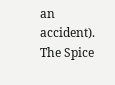an accident).
The Spice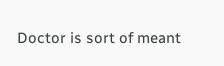Doctor is sort of meant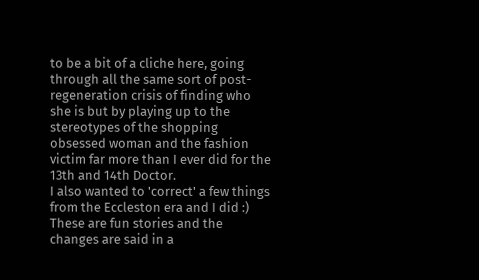to be a bit of a cliche here, going through all the same sort of post-regeneration crisis of finding who she is but by playing up to the stereotypes of the shopping obsessed woman and the fashion victim far more than I ever did for the 13th and 14th Doctor.
I also wanted to 'correct' a few things from the Eccleston era and I did :)  These are fun stories and the changes are said in a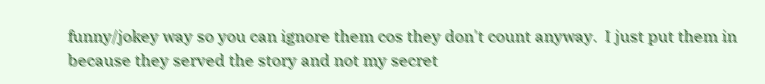funny/jokey way so you can ignore them cos they don't count anyway.  I just put them in because they served the story and not my secret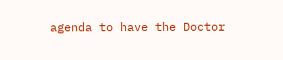agenda to have the Doctor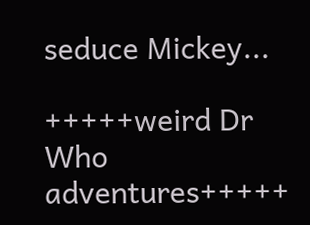seduce Mickey...

+++++weird Dr Who adventures+++++